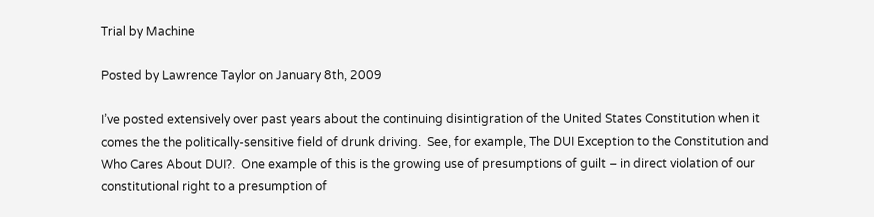Trial by Machine

Posted by Lawrence Taylor on January 8th, 2009

I’ve posted extensively over past years about the continuing disintigration of the United States Constitution when it comes the the politically-sensitive field of drunk driving.  See, for example, The DUI Exception to the Constitution and Who Cares About DUI?.  One example of this is the growing use of presumptions of guilt – in direct violation of our constitutional right to a presumption of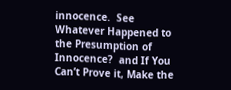innocence.  See Whatever Happened to the Presumption of Innocence?  and If You Can’t Prove it, Make the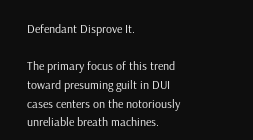Defendant Disprove It.

The primary focus of this trend toward presuming guilt in DUI cases centers on the notoriously unreliable breath machines.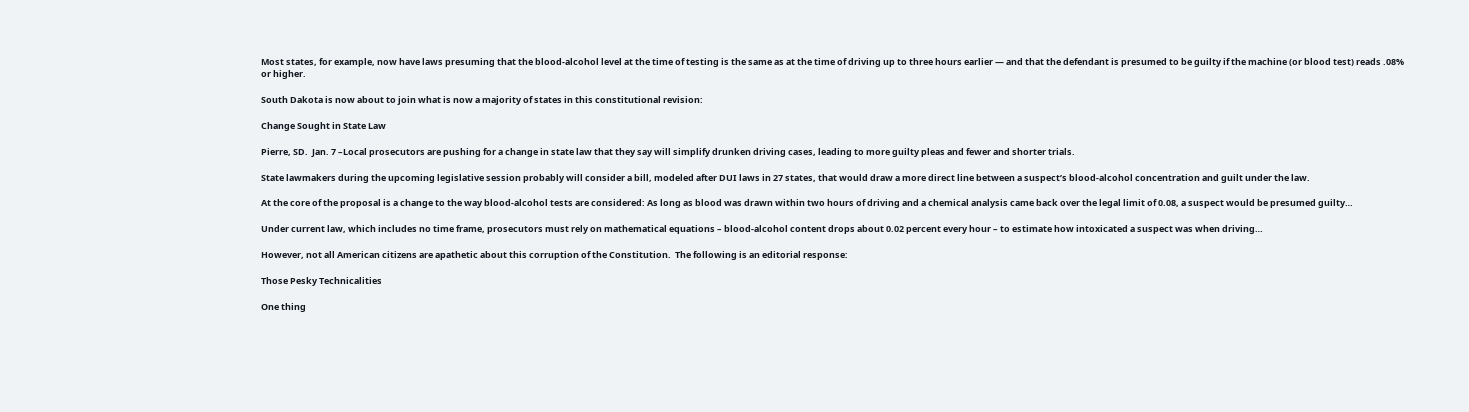Most states, for example, now have laws presuming that the blood-alcohol level at the time of testing is the same as at the time of driving up to three hours earlier — and that the defendant is presumed to be guilty if the machine (or blood test) reads .08% or higher.

South Dakota is now about to join what is now a majority of states in this constitutional revision:

Change Sought in State Law

Pierre, SD.  Jan. 7 –Local prosecutors are pushing for a change in state law that they say will simplify drunken driving cases, leading to more guilty pleas and fewer and shorter trials.

State lawmakers during the upcoming legislative session probably will consider a bill, modeled after DUI laws in 27 states, that would draw a more direct line between a suspect’s blood-alcohol concentration and guilt under the law.

At the core of the proposal is a change to the way blood-alcohol tests are considered: As long as blood was drawn within two hours of driving and a chemical analysis came back over the legal limit of 0.08, a suspect would be presumed guilty…

Under current law, which includes no time frame, prosecutors must rely on mathematical equations – blood-alcohol content drops about 0.02 percent every hour – to estimate how intoxicated a suspect was when driving…

However, not all American citizens are apathetic about this corruption of the Constitution.  The following is an editorial response:

Those Pesky Technicalities

One thing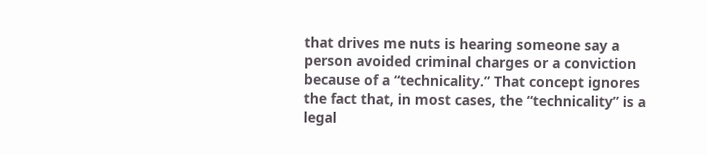that drives me nuts is hearing someone say a person avoided criminal charges or a conviction because of a “technicality.” That concept ignores the fact that, in most cases, the “technicality” is a legal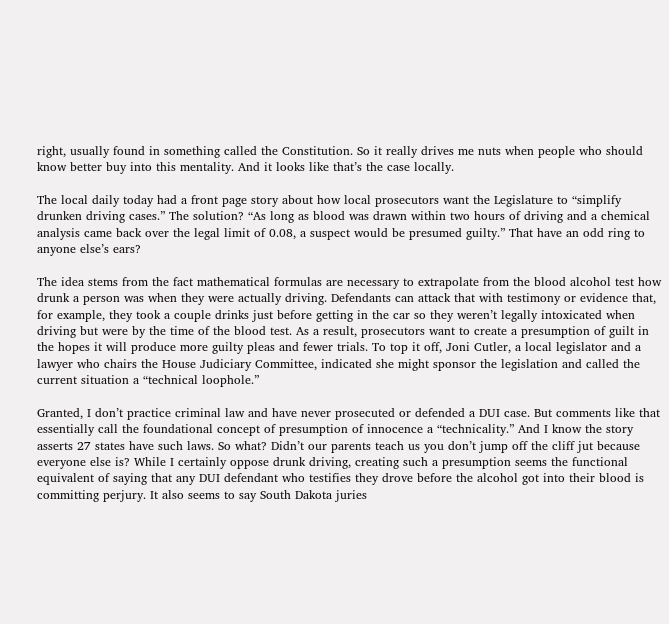right, usually found in something called the Constitution. So it really drives me nuts when people who should know better buy into this mentality. And it looks like that’s the case locally.

The local daily today had a front page story about how local prosecutors want the Legislature to “simplify drunken driving cases.” The solution? “As long as blood was drawn within two hours of driving and a chemical analysis came back over the legal limit of 0.08, a suspect would be presumed guilty.” That have an odd ring to anyone else’s ears?

The idea stems from the fact mathematical formulas are necessary to extrapolate from the blood alcohol test how drunk a person was when they were actually driving. Defendants can attack that with testimony or evidence that, for example, they took a couple drinks just before getting in the car so they weren’t legally intoxicated when driving but were by the time of the blood test. As a result, prosecutors want to create a presumption of guilt in the hopes it will produce more guilty pleas and fewer trials. To top it off, Joni Cutler, a local legislator and a lawyer who chairs the House Judiciary Committee, indicated she might sponsor the legislation and called the current situation a “technical loophole.”

Granted, I don’t practice criminal law and have never prosecuted or defended a DUI case. But comments like that essentially call the foundational concept of presumption of innocence a “technicality.” And I know the story asserts 27 states have such laws. So what? Didn’t our parents teach us you don’t jump off the cliff jut because everyone else is? While I certainly oppose drunk driving, creating such a presumption seems the functional equivalent of saying that any DUI defendant who testifies they drove before the alcohol got into their blood is committing perjury. It also seems to say South Dakota juries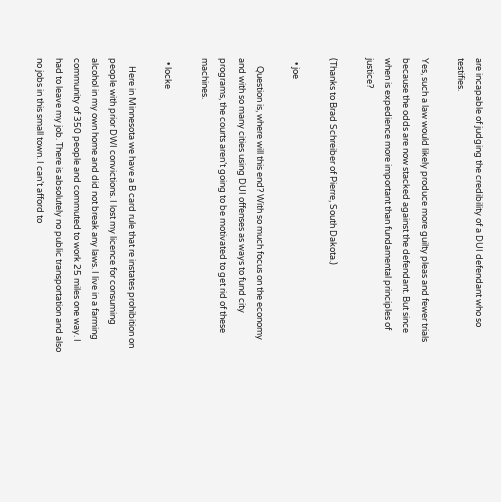are incapable of judging the credibility of a DUI defendant who so testifies.

Yes, such a law would likely produce more guilty pleas and fewer trials because the odds are now stacked against the defendant. But since when is expedience more important than fundamental principles of justice?

(Thanks to Brad Schreiber of Pierre, South Dakota.)

  • joe

    Question is, where will this end? With so much focus on the economy and with so many cities using DUI offenses as ways to fund city programs, the courts aren’t going to be motivated to get rid of these machines.

  • locke

    Here in Minnesota we have a B card rule that re instates prohibition on people with prior DWI convictions. I lost my licence for consuming alcohol in my own home and did not break any laws. I live in a farming community of 350 people and commuted to work 25 miles one way. I had to leave my job. There is absolutely no public transportation and also no jobs in this small town. I can’t afford to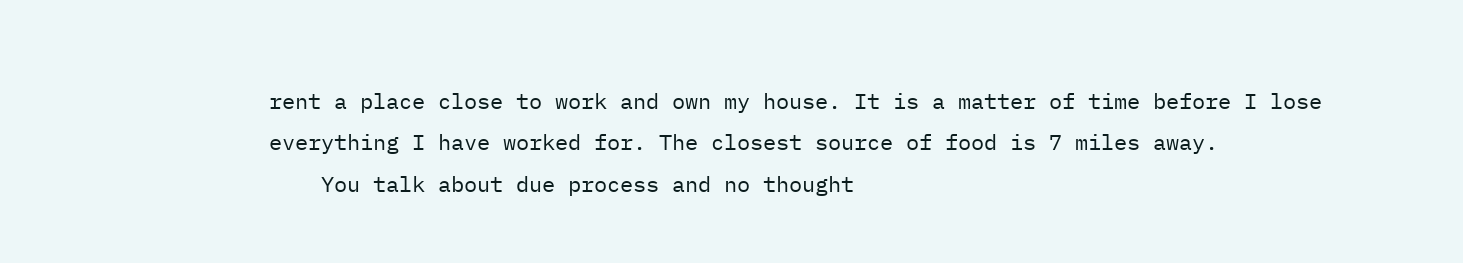rent a place close to work and own my house. It is a matter of time before I lose everything I have worked for. The closest source of food is 7 miles away.
    You talk about due process and no thought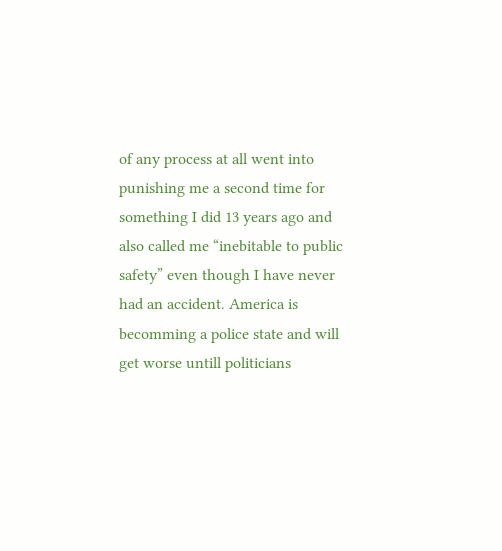of any process at all went into punishing me a second time for something I did 13 years ago and also called me “inebitable to public safety” even though I have never had an accident. America is becomming a police state and will get worse untill politicians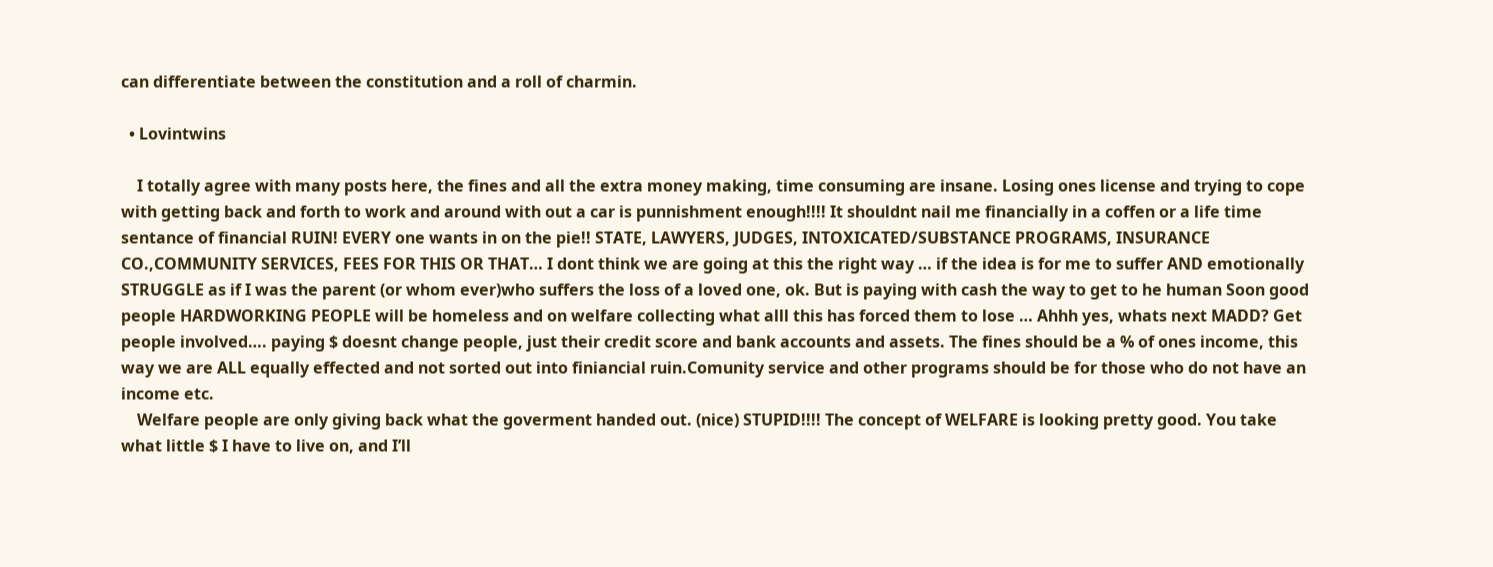can differentiate between the constitution and a roll of charmin.

  • Lovintwins

    I totally agree with many posts here, the fines and all the extra money making, time consuming are insane. Losing ones license and trying to cope with getting back and forth to work and around with out a car is punnishment enough!!!! It shouldnt nail me financially in a coffen or a life time sentance of financial RUIN! EVERY one wants in on the pie!! STATE, LAWYERS, JUDGES, INTOXICATED/SUBSTANCE PROGRAMS, INSURANCE CO.,COMMUNITY SERVICES, FEES FOR THIS OR THAT… I dont think we are going at this the right way … if the idea is for me to suffer AND emotionally STRUGGLE as if I was the parent (or whom ever)who suffers the loss of a loved one, ok. But is paying with cash the way to get to he human Soon good people HARDWORKING PEOPLE will be homeless and on welfare collecting what alll this has forced them to lose … Ahhh yes, whats next MADD? Get people involved…. paying $ doesnt change people, just their credit score and bank accounts and assets. The fines should be a % of ones income, this way we are ALL equally effected and not sorted out into finiancial ruin.Comunity service and other programs should be for those who do not have an income etc.
    Welfare people are only giving back what the goverment handed out. (nice) STUPID!!!! The concept of WELFARE is looking pretty good. You take what little $ I have to live on, and I’ll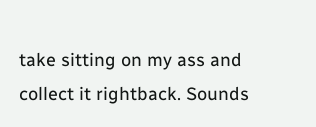take sitting on my ass and collect it rightback. Sounds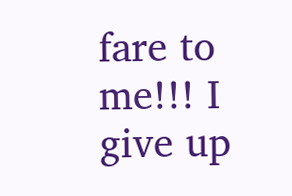fare to me!!! I give up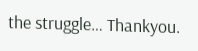the struggle… Thankyou.